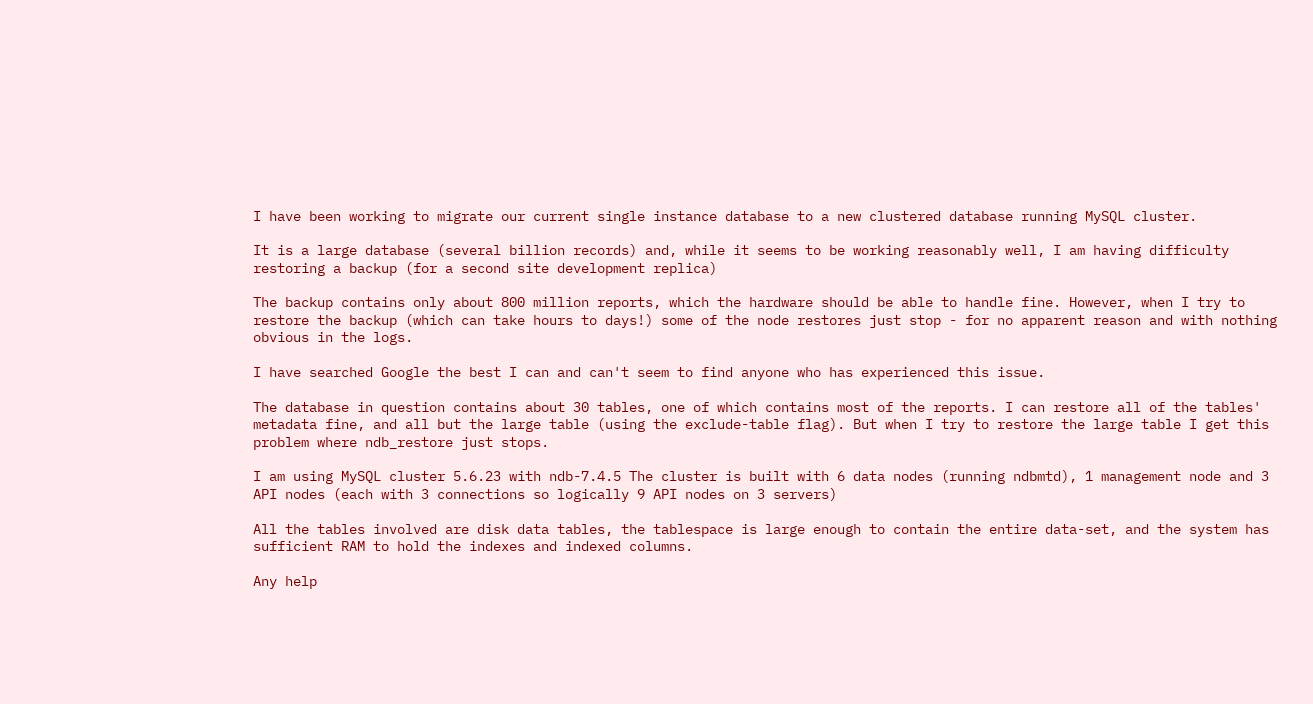I have been working to migrate our current single instance database to a new clustered database running MySQL cluster.

It is a large database (several billion records) and, while it seems to be working reasonably well, I am having difficulty restoring a backup (for a second site development replica)

The backup contains only about 800 million reports, which the hardware should be able to handle fine. However, when I try to restore the backup (which can take hours to days!) some of the node restores just stop - for no apparent reason and with nothing obvious in the logs.

I have searched Google the best I can and can't seem to find anyone who has experienced this issue.

The database in question contains about 30 tables, one of which contains most of the reports. I can restore all of the tables' metadata fine, and all but the large table (using the exclude-table flag). But when I try to restore the large table I get this problem where ndb_restore just stops.

I am using MySQL cluster 5.6.23 with ndb-7.4.5 The cluster is built with 6 data nodes (running ndbmtd), 1 management node and 3 API nodes (each with 3 connections so logically 9 API nodes on 3 servers)

All the tables involved are disk data tables, the tablespace is large enough to contain the entire data-set, and the system has sufficient RAM to hold the indexes and indexed columns.

Any help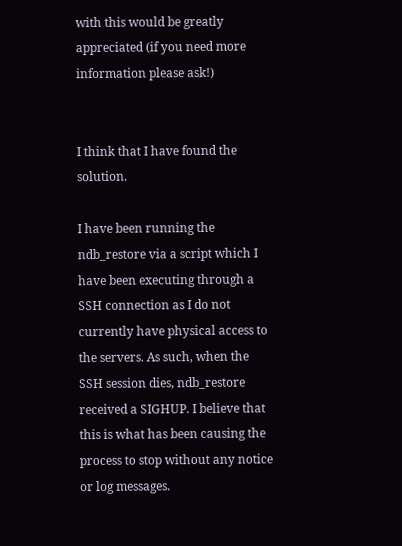with this would be greatly appreciated (if you need more information please ask!)


I think that I have found the solution.

I have been running the ndb_restore via a script which I have been executing through a SSH connection as I do not currently have physical access to the servers. As such, when the SSH session dies, ndb_restore received a SIGHUP. I believe that this is what has been causing the process to stop without any notice or log messages.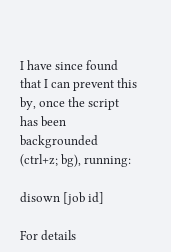I have since found that I can prevent this by, once the script has been backgrounded (ctrl+z; bg), running:

disown [job id]

For details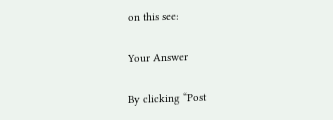on this see:

Your Answer

By clicking “Post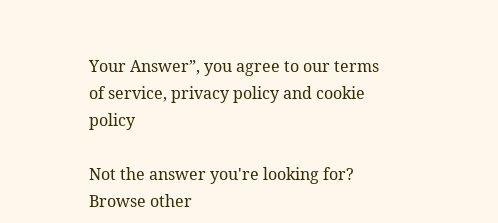Your Answer”, you agree to our terms of service, privacy policy and cookie policy

Not the answer you're looking for? Browse other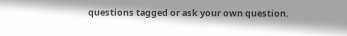questions tagged or ask your own question.